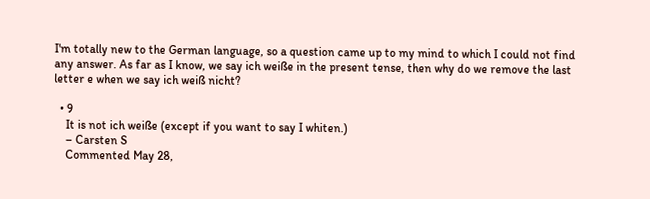I'm totally new to the German language, so a question came up to my mind to which I could not find any answer. As far as I know, we say ich weiße in the present tense, then why do we remove the last letter e when we say ich weiß nicht?

  • 9
    It is not ich weiße (except if you want to say I whiten.)
    – Carsten S
    Commented May 28,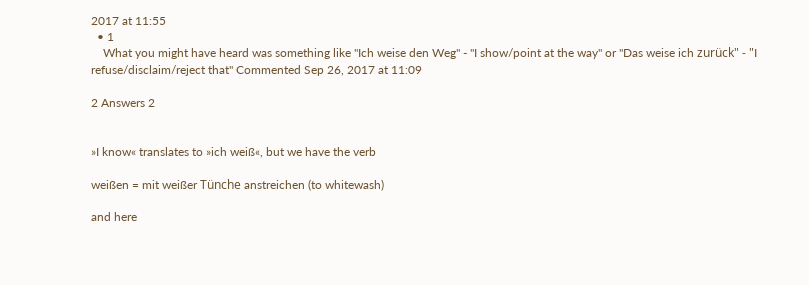2017 at 11:55
  • 1
    What you might have heard was something like "Ich weise den Weg" - "I show/point at the way" or "Das weise ich zurück" - "I refuse/disclaim/reject that" Commented Sep 26, 2017 at 11:09

2 Answers 2


»I know« translates to »ich weiß«, but we have the verb

weißen = mit weißer Tünche anstreichen (to whitewash)

and here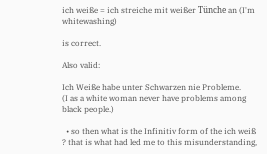ich weiße = ich streiche mit weißer Tünche an (I'm whitewashing)

is correct.

Also valid:

Ich Weiße habe unter Schwarzen nie Probleme.
(I as a white woman never have problems among black people.)

  • so then what is the Infinitiv form of the ich weiß ? that is what had led me to this misunderstanding,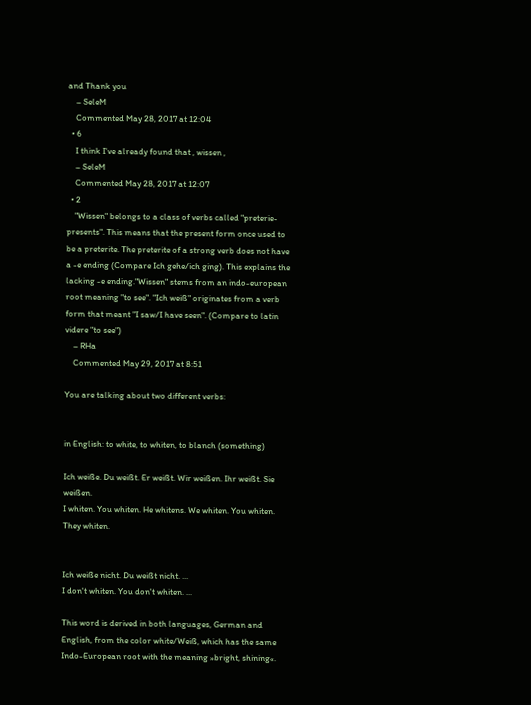and Thank you
    – SeleM
    Commented May 28, 2017 at 12:04
  • 6
    I think I've already found that , wissen ,
    – SeleM
    Commented May 28, 2017 at 12:07
  • 2
    "Wissen" belongs to a class of verbs called "preterie-presents". This means that the present form once used to be a preterite. The preterite of a strong verb does not have a -e ending (Compare Ich gehe/ich ging). This explains the lacking -e ending."Wissen" stems from an indo-european root meaning "to see". "Ich weiß" originates from a verb form that meant "I saw/I have seen". (Compare to latin videre "to see")
    – RHa
    Commented May 29, 2017 at 8:51

You are talking about two different verbs:


in English: to white, to whiten, to blanch (something)

Ich weiße. Du weißt. Er weißt. Wir weißen. Ihr weißt. Sie weißen.
I whiten. You whiten. He whitens. We whiten. You whiten. They whiten.


Ich weiße nicht. Du weißt nicht. ...
I don't whiten. You don't whiten. ...

This word is derived in both languages, German and English, from the color white/Weiß, which has the same Indo-European root with the meaning »bright, shining«.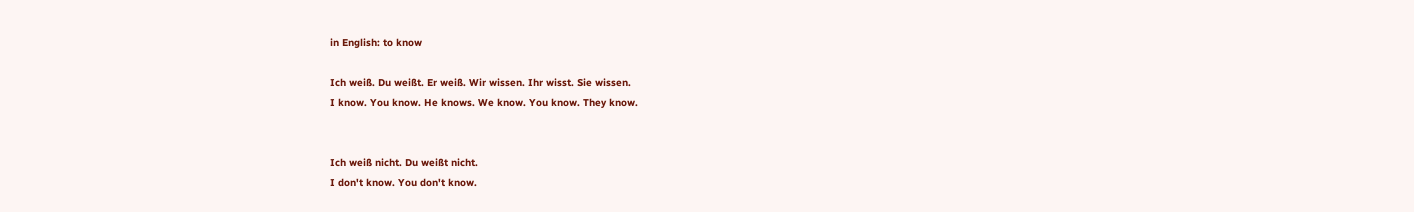in English: to know

Ich weiß. Du weißt. Er weiß. Wir wissen. Ihr wisst. Sie wissen.
I know. You know. He knows. We know. You know. They know.


Ich weiß nicht. Du weißt nicht.
I don't know. You don't know.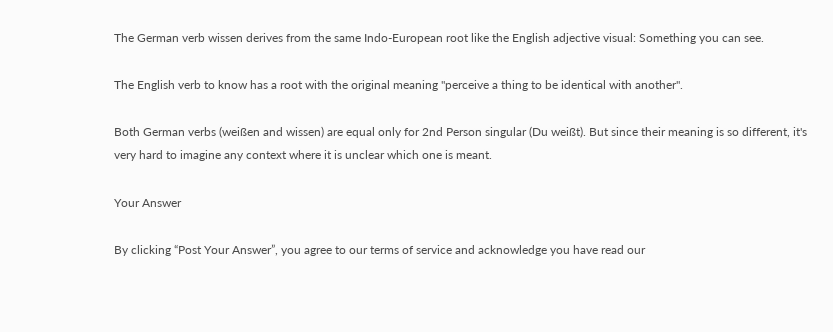The German verb wissen derives from the same Indo-European root like the English adjective visual: Something you can see.

The English verb to know has a root with the original meaning "perceive a thing to be identical with another".

Both German verbs (weißen and wissen) are equal only for 2nd Person singular (Du weißt). But since their meaning is so different, it's very hard to imagine any context where it is unclear which one is meant.

Your Answer

By clicking “Post Your Answer”, you agree to our terms of service and acknowledge you have read our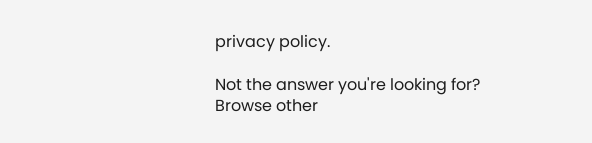privacy policy.

Not the answer you're looking for? Browse other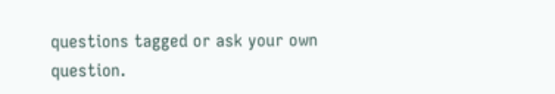questions tagged or ask your own question.